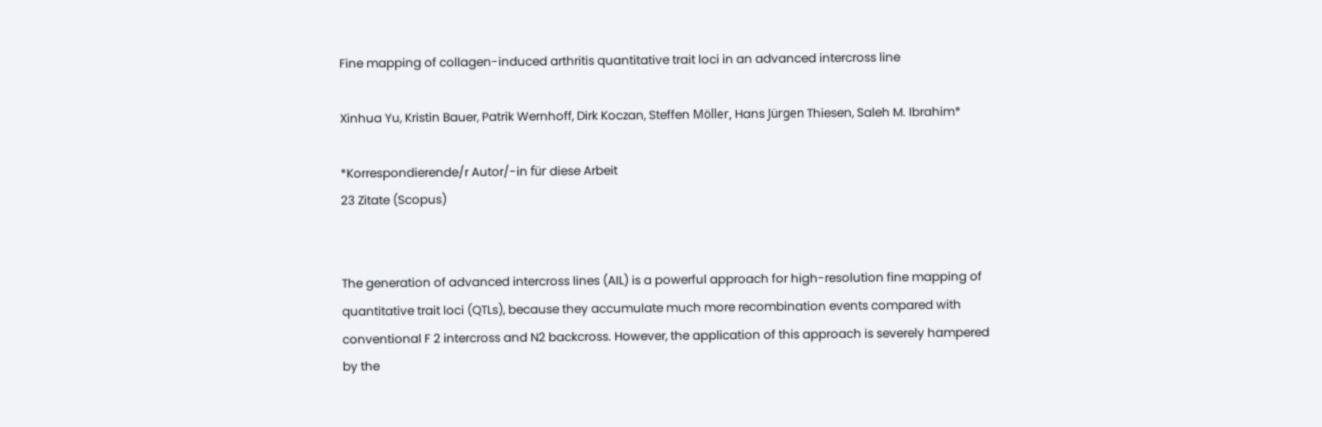Fine mapping of collagen-induced arthritis quantitative trait loci in an advanced intercross line

Xinhua Yu, Kristin Bauer, Patrik Wernhoff, Dirk Koczan, Steffen Möller, Hans Jürgen Thiesen, Saleh M. Ibrahim*

*Korrespondierende/r Autor/-in für diese Arbeit
23 Zitate (Scopus)


The generation of advanced intercross lines (AIL) is a powerful approach for high-resolution fine mapping of quantitative trait loci (QTLs), because they accumulate much more recombination events compared with conventional F 2 intercross and N2 backcross. However, the application of this approach is severely hampered by the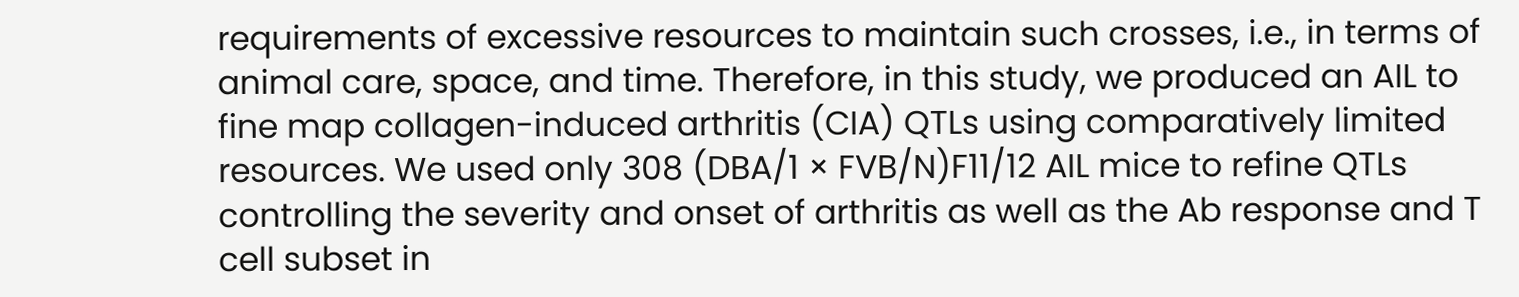requirements of excessive resources to maintain such crosses, i.e., in terms of animal care, space, and time. Therefore, in this study, we produced an AIL to fine map collagen-induced arthritis (CIA) QTLs using comparatively limited resources. We used only 308 (DBA/1 × FVB/N)F11/12 AIL mice to refine QTLs controlling the severity and onset of arthritis as well as the Ab response and T cell subset in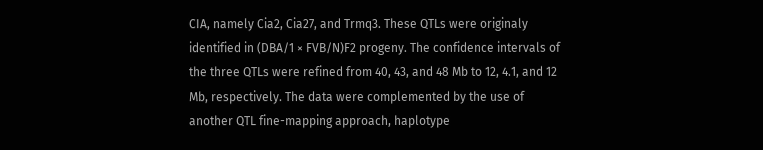CIA, namely Cia2, Cia27, and Trmq3. These QTLs were originaly identified in (DBA/1 × FVB/N)F2 progeny. The confidence intervals of the three QTLs were refined from 40, 43, and 48 Mb to 12, 4.1, and 12 Mb, respectively. The data were complemented by the use of another QTL fine-mapping approach, haplotype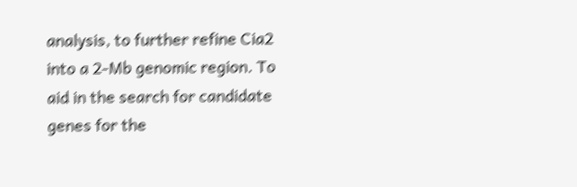analysis, to further refine Cia2 into a 2-Mb genomic region. To aid in the search for candidate genes for the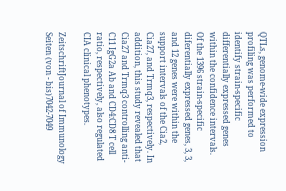QTLs, genome-wide expression profiling was performed to identify strain-specific differentially expressed genes within the confidence intervals. Of the 1396 strain-specific diferentially expressed genes, 3, 3, and 12 genes were within the support intervals of the Cia2, Cia27, and Trmq3, respectively. In addition, this study revealed that Cia27 and Trmq3 controlling anti-C11 IgG2a Ab and CD4:CD8 T cell ratio, respectively, also regulated CIA clinical phenotypes.

ZeitschriftJournal of Immunology
Seiten (von - bis)7042-7049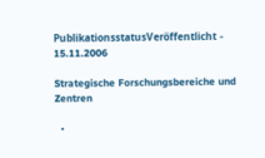PublikationsstatusVeröffentlicht - 15.11.2006

Strategische Forschungsbereiche und Zentren

  •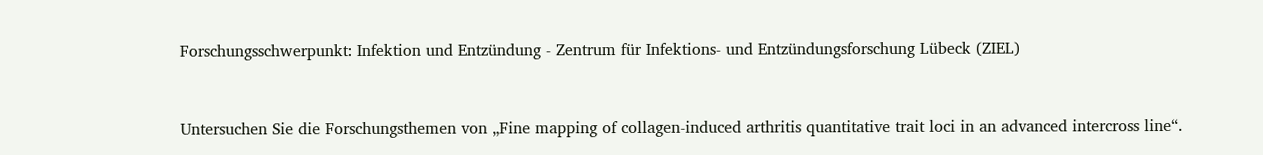Forschungsschwerpunkt: Infektion und Entzündung - Zentrum für Infektions- und Entzündungsforschung Lübeck (ZIEL)


Untersuchen Sie die Forschungsthemen von „Fine mapping of collagen-induced arthritis quantitative trait loci in an advanced intercross line“.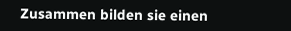Zusammen bilden sie einen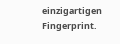einzigartigen Fingerprint.